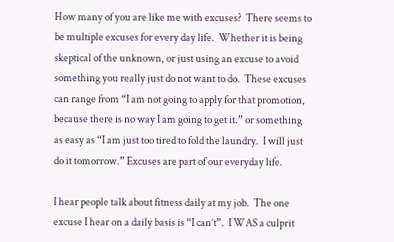How many of you are like me with excuses?  There seems to be multiple excuses for every day life.  Whether it is being skeptical of the unknown, or just using an excuse to avoid something you really just do not want to do.  These excuses can range from “I am not going to apply for that promotion, because there is no way I am going to get it.” or something as easy as “I am just too tired to fold the laundry.  I will just do it tomorrow.” Excuses are part of our everyday life.

I hear people talk about fitness daily at my job.  The one excuse I hear on a daily basis is “I can’t”.  I WAS a culprit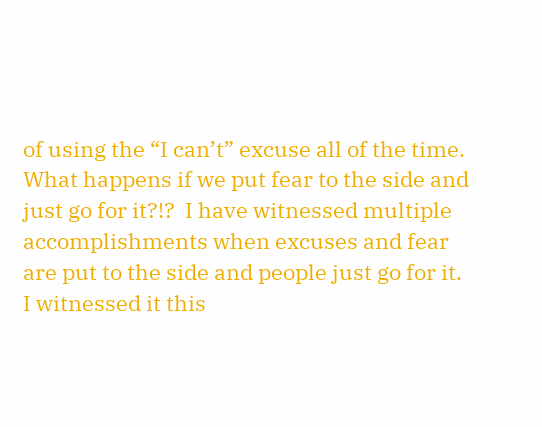of using the “I can’t” excuse all of the time.  What happens if we put fear to the side and just go for it?!?  I have witnessed multiple accomplishments when excuses and fear are put to the side and people just go for it.  I witnessed it this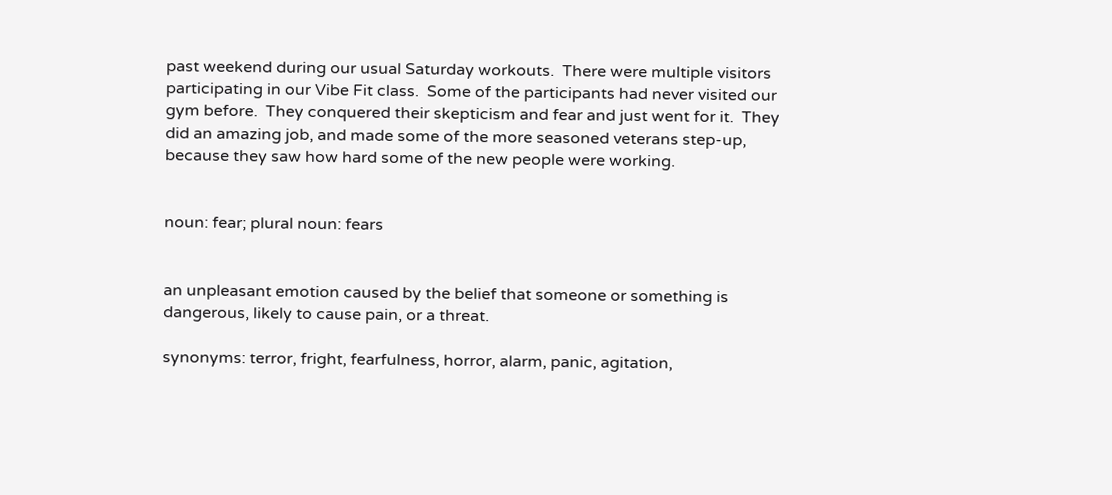past weekend during our usual Saturday workouts.  There were multiple visitors participating in our Vibe Fit class.  Some of the participants had never visited our gym before.  They conquered their skepticism and fear and just went for it.  They did an amazing job, and made some of the more seasoned veterans step-up, because they saw how hard some of the new people were working.


noun: fear; plural noun: fears


an unpleasant emotion caused by the belief that someone or something is dangerous, likely to cause pain, or a threat.

synonyms: terror, fright, fearfulness, horror, alarm, panic, agitation,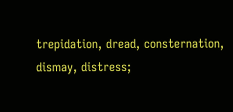trepidation, dread, consternation, dismay, distress;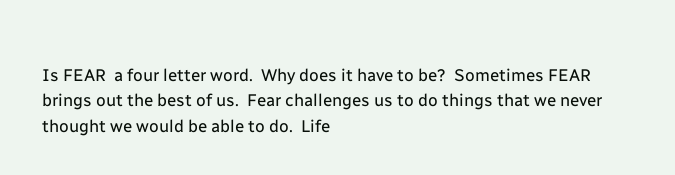Is FEAR  a four letter word.  Why does it have to be?  Sometimes FEAR brings out the best of us.  Fear challenges us to do things that we never thought we would be able to do.  Life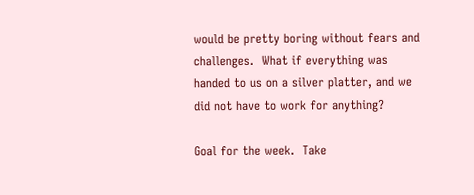would be pretty boring without fears and challenges.  What if everything was handed to us on a silver platter, and we did not have to work for anything?

Goal for the week.  Take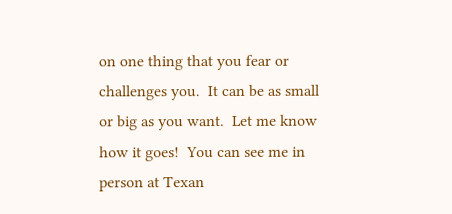on one thing that you fear or challenges you.  It can be as small or big as you want.  Let me know how it goes!  You can see me in person at Texan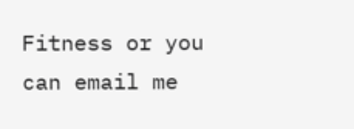Fitness or you can email me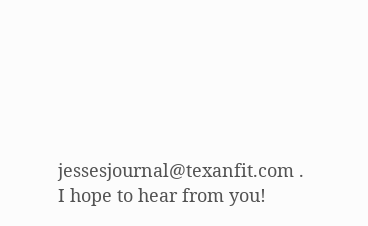jessesjournal@texanfit.com .   I hope to hear from you!